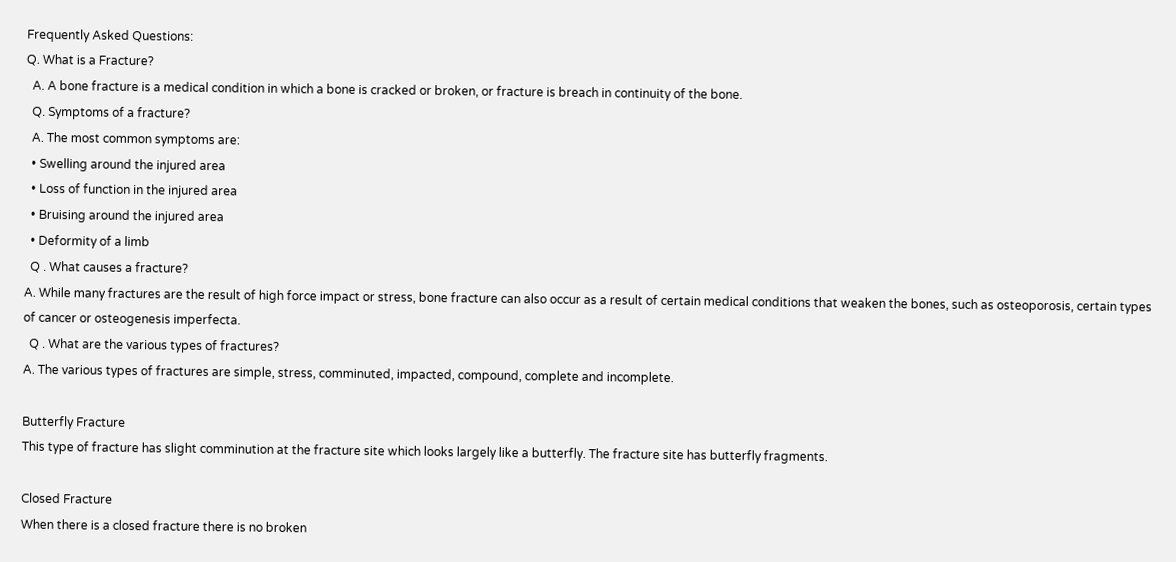Frequently Asked Questions:
Q. What is a Fracture?
  A. A bone fracture is a medical condition in which a bone is cracked or broken, or fracture is breach in continuity of the bone.
  Q. Symptoms of a fracture?
  A. The most common symptoms are:
  • Swelling around the injured area
  • Loss of function in the injured area
  • Bruising around the injured area
  • Deformity of a limb
  Q . What causes a fracture?
A. While many fractures are the result of high force impact or stress, bone fracture can also occur as a result of certain medical conditions that weaken the bones, such as osteoporosis, certain types of cancer or osteogenesis imperfecta.
  Q . What are the various types of fractures?
A. The various types of fractures are simple, stress, comminuted, impacted, compound, complete and incomplete.

Butterfly Fracture
This type of fracture has slight comminution at the fracture site which looks largely like a butterfly. The fracture site has butterfly fragments.

Closed Fracture
When there is a closed fracture there is no broken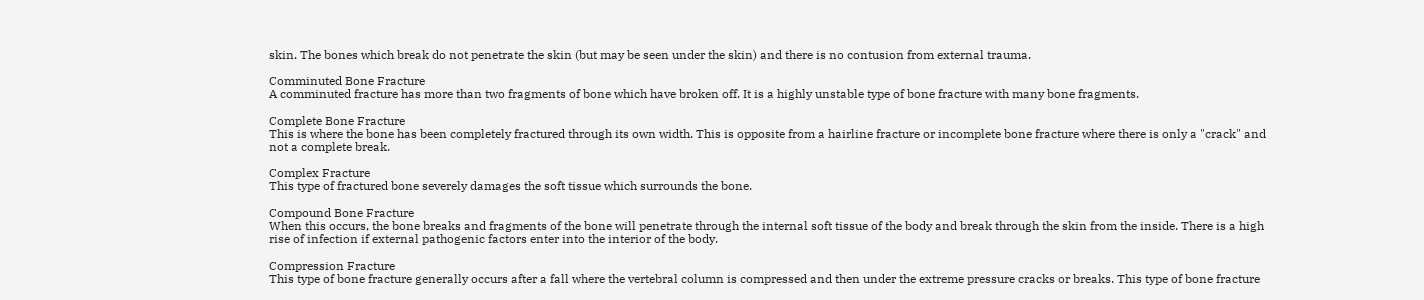skin. The bones which break do not penetrate the skin (but may be seen under the skin) and there is no contusion from external trauma.

Comminuted Bone Fracture
A comminuted fracture has more than two fragments of bone which have broken off. It is a highly unstable type of bone fracture with many bone fragments.

Complete Bone Fracture
This is where the bone has been completely fractured through its own width. This is opposite from a hairline fracture or incomplete bone fracture where there is only a "crack" and not a complete break.

Complex Fracture
This type of fractured bone severely damages the soft tissue which surrounds the bone.

Compound Bone Fracture
When this occurs, the bone breaks and fragments of the bone will penetrate through the internal soft tissue of the body and break through the skin from the inside. There is a high rise of infection if external pathogenic factors enter into the interior of the body.

Compression Fracture
This type of bone fracture generally occurs after a fall where the vertebral column is compressed and then under the extreme pressure cracks or breaks. This type of bone fracture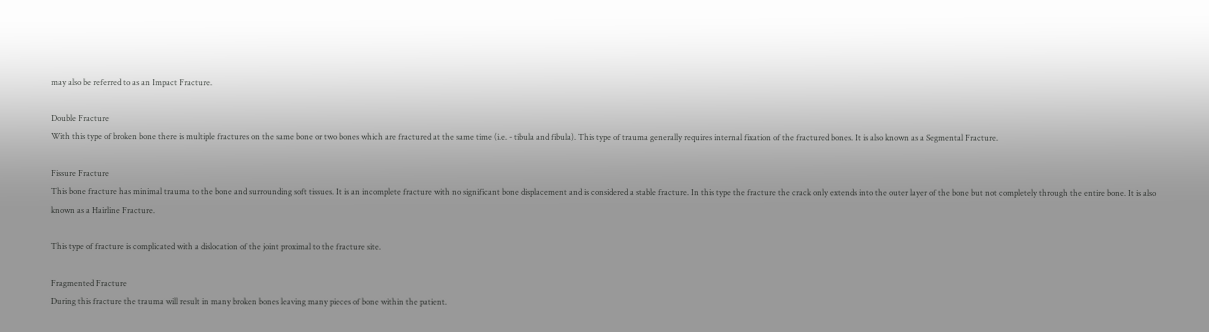may also be referred to as an Impact Fracture.

Double Fracture
With this type of broken bone there is multiple fractures on the same bone or two bones which are fractured at the same time (i.e. - tibula and fibula). This type of trauma generally requires internal fixation of the fractured bones. It is also known as a Segmental Fracture.

Fissure Fracture
This bone fracture has minimal trauma to the bone and surrounding soft tissues. It is an incomplete fracture with no significant bone displacement and is considered a stable fracture. In this type the fracture the crack only extends into the outer layer of the bone but not completely through the entire bone. It is also known as a Hairline Fracture.

This type of fracture is complicated with a dislocation of the joint proximal to the fracture site.

Fragmented Fracture
During this fracture the trauma will result in many broken bones leaving many pieces of bone within the patient.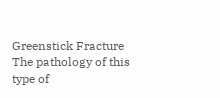Greenstick Fracture
The pathology of this type of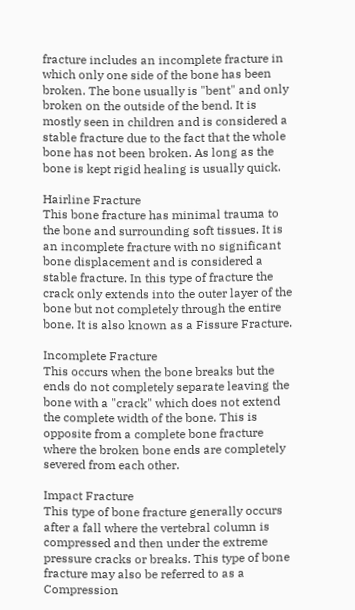fracture includes an incomplete fracture in which only one side of the bone has been broken. The bone usually is "bent" and only broken on the outside of the bend. It is mostly seen in children and is considered a stable fracture due to the fact that the whole bone has not been broken. As long as the bone is kept rigid healing is usually quick.

Hairline Fracture
This bone fracture has minimal trauma to the bone and surrounding soft tissues. It is an incomplete fracture with no significant bone displacement and is considered a stable fracture. In this type of fracture the crack only extends into the outer layer of the bone but not completely through the entire bone. It is also known as a Fissure Fracture.

Incomplete Fracture
This occurs when the bone breaks but the ends do not completely separate leaving the bone with a "crack" which does not extend the complete width of the bone. This is opposite from a complete bone fracture where the broken bone ends are completely severed from each other.

Impact Fracture
This type of bone fracture generally occurs after a fall where the vertebral column is compressed and then under the extreme pressure cracks or breaks. This type of bone fracture may also be referred to as a Compression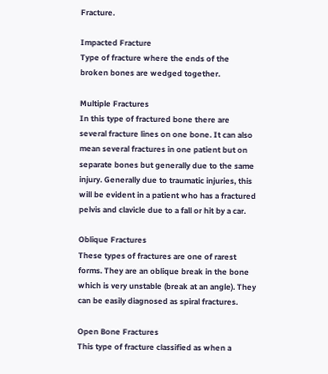Fracture.

Impacted Fracture
Type of fracture where the ends of the broken bones are wedged together.

Multiple Fractures
In this type of fractured bone there are several fracture lines on one bone. It can also mean several fractures in one patient but on separate bones but generally due to the same injury. Generally due to traumatic injuries, this will be evident in a patient who has a fractured pelvis and clavicle due to a fall or hit by a car.

Oblique Fractures
These types of fractures are one of rarest forms. They are an oblique break in the bone which is very unstable (break at an angle). They can be easily diagnosed as spiral fractures.

Open Bone Fractures
This type of fracture classified as when a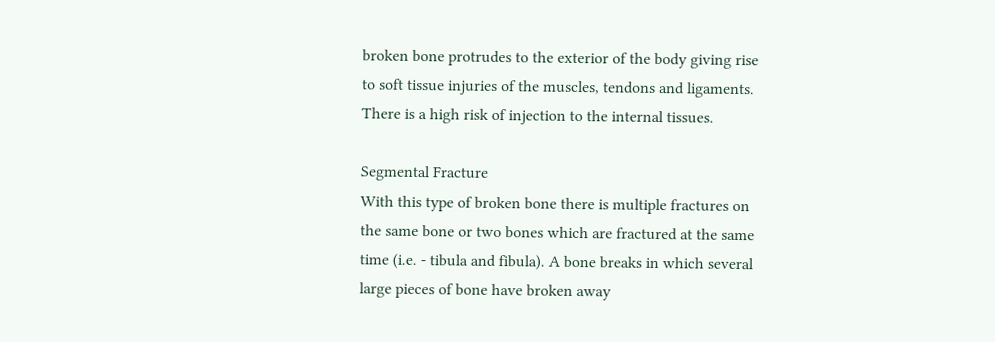broken bone protrudes to the exterior of the body giving rise to soft tissue injuries of the muscles, tendons and ligaments. There is a high risk of injection to the internal tissues.

Segmental Fracture
With this type of broken bone there is multiple fractures on the same bone or two bones which are fractured at the same time (i.e. - tibula and fibula). A bone breaks in which several large pieces of bone have broken away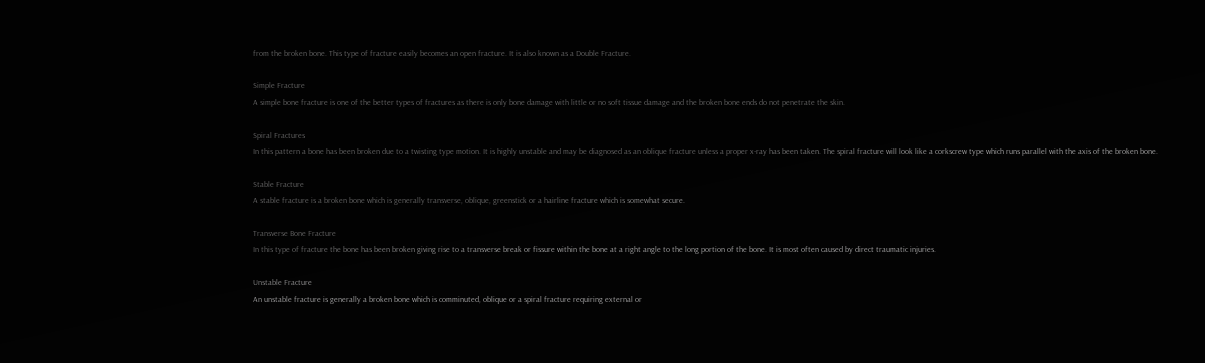from the broken bone. This type of fracture easily becomes an open fracture. It is also known as a Double Fracture.

Simple Fracture
A simple bone fracture is one of the better types of fractures as there is only bone damage with little or no soft tissue damage and the broken bone ends do not penetrate the skin.

Spiral Fractures
In this pattern a bone has been broken due to a twisting type motion. It is highly unstable and may be diagnosed as an oblique fracture unless a proper x-ray has been taken. The spiral fracture will look like a corkscrew type which runs parallel with the axis of the broken bone.

Stable Fracture
A stable fracture is a broken bone which is generally transverse, oblique, greenstick or a hairline fracture which is somewhat secure.

Transverse Bone Fracture
In this type of fracture the bone has been broken giving rise to a transverse break or fissure within the bone at a right angle to the long portion of the bone. It is most often caused by direct traumatic injuries.

Unstable Fracture
An unstable fracture is generally a broken bone which is comminuted, oblique or a spiral fracture requiring external or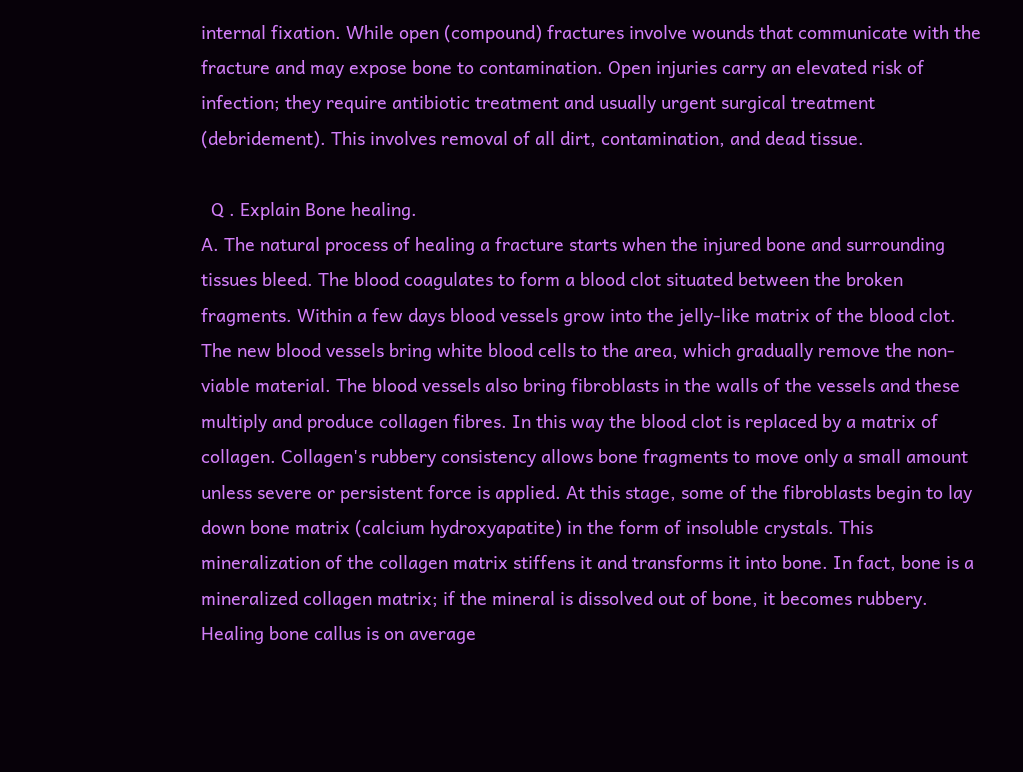internal fixation. While open (compound) fractures involve wounds that communicate with the fracture and may expose bone to contamination. Open injuries carry an elevated risk of infection; they require antibiotic treatment and usually urgent surgical treatment (debridement). This involves removal of all dirt, contamination, and dead tissue.

  Q . Explain Bone healing.
A. The natural process of healing a fracture starts when the injured bone and surrounding tissues bleed. The blood coagulates to form a blood clot situated between the broken fragments. Within a few days blood vessels grow into the jelly-like matrix of the blood clot. The new blood vessels bring white blood cells to the area, which gradually remove the non-viable material. The blood vessels also bring fibroblasts in the walls of the vessels and these multiply and produce collagen fibres. In this way the blood clot is replaced by a matrix of collagen. Collagen's rubbery consistency allows bone fragments to move only a small amount unless severe or persistent force is applied. At this stage, some of the fibroblasts begin to lay down bone matrix (calcium hydroxyapatite) in the form of insoluble crystals. This mineralization of the collagen matrix stiffens it and transforms it into bone. In fact, bone is a mineralized collagen matrix; if the mineral is dissolved out of bone, it becomes rubbery. Healing bone callus is on average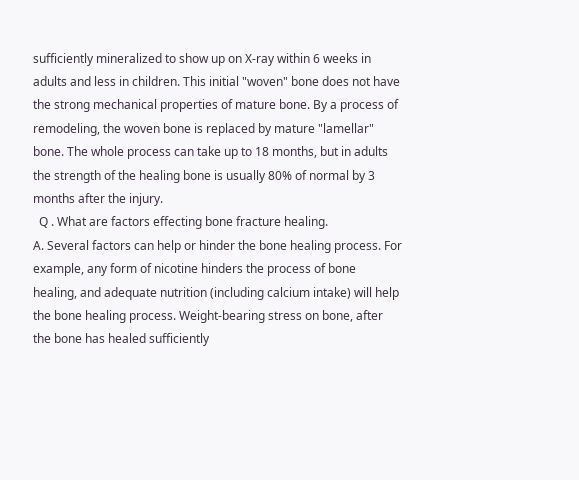sufficiently mineralized to show up on X-ray within 6 weeks in adults and less in children. This initial "woven" bone does not have the strong mechanical properties of mature bone. By a process of remodeling, the woven bone is replaced by mature "lamellar" bone. The whole process can take up to 18 months, but in adults the strength of the healing bone is usually 80% of normal by 3 months after the injury.
  Q . What are factors effecting bone fracture healing.
A. Several factors can help or hinder the bone healing process. For example, any form of nicotine hinders the process of bone healing, and adequate nutrition (including calcium intake) will help the bone healing process. Weight-bearing stress on bone, after the bone has healed sufficiently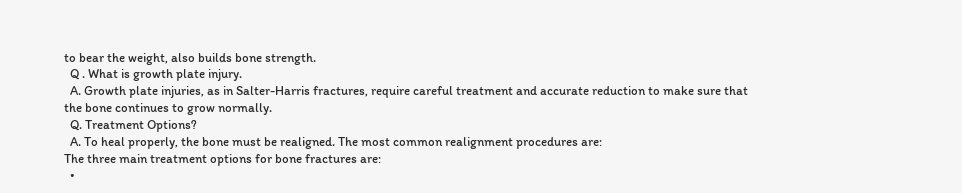to bear the weight, also builds bone strength.
  Q . What is growth plate injury.
  A. Growth plate injuries, as in Salter-Harris fractures, require careful treatment and accurate reduction to make sure that the bone continues to grow normally.
  Q. Treatment Options?
  A. To heal properly, the bone must be realigned. The most common realignment procedures are:
The three main treatment options for bone fractures are:
  •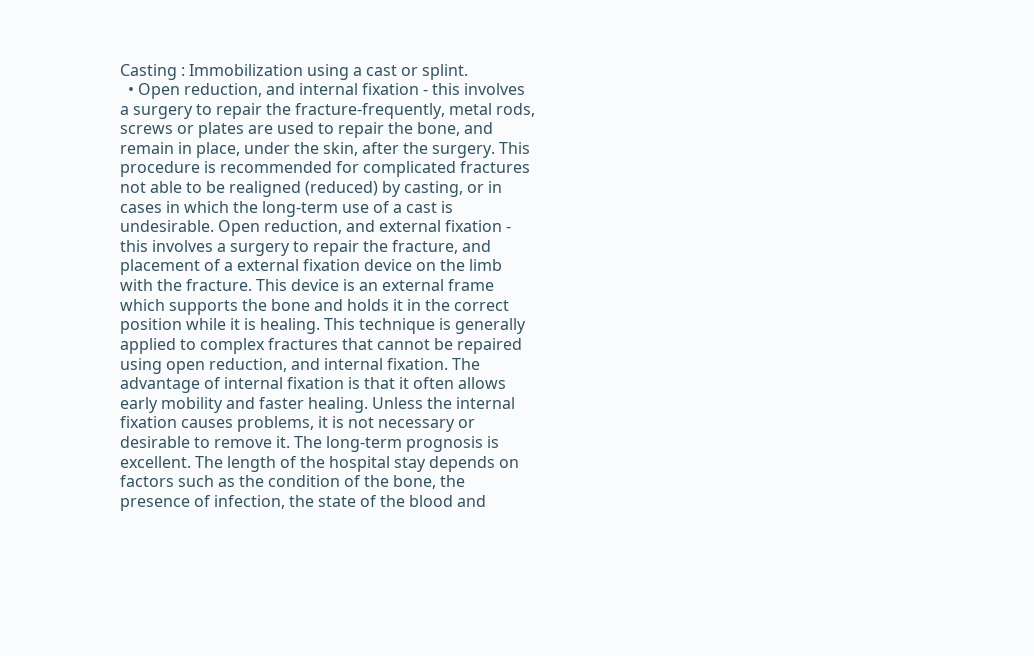Casting : Immobilization using a cast or splint.
  • Open reduction, and internal fixation - this involves a surgery to repair the fracture-frequently, metal rods, screws or plates are used to repair the bone, and remain in place, under the skin, after the surgery. This procedure is recommended for complicated fractures not able to be realigned (reduced) by casting, or in cases in which the long-term use of a cast is undesirable. Open reduction, and external fixation - this involves a surgery to repair the fracture, and placement of a external fixation device on the limb with the fracture. This device is an external frame which supports the bone and holds it in the correct position while it is healing. This technique is generally applied to complex fractures that cannot be repaired using open reduction, and internal fixation. The advantage of internal fixation is that it often allows early mobility and faster healing. Unless the internal fixation causes problems, it is not necessary or desirable to remove it. The long-term prognosis is excellent. The length of the hospital stay depends on factors such as the condition of the bone, the presence of infection, the state of the blood and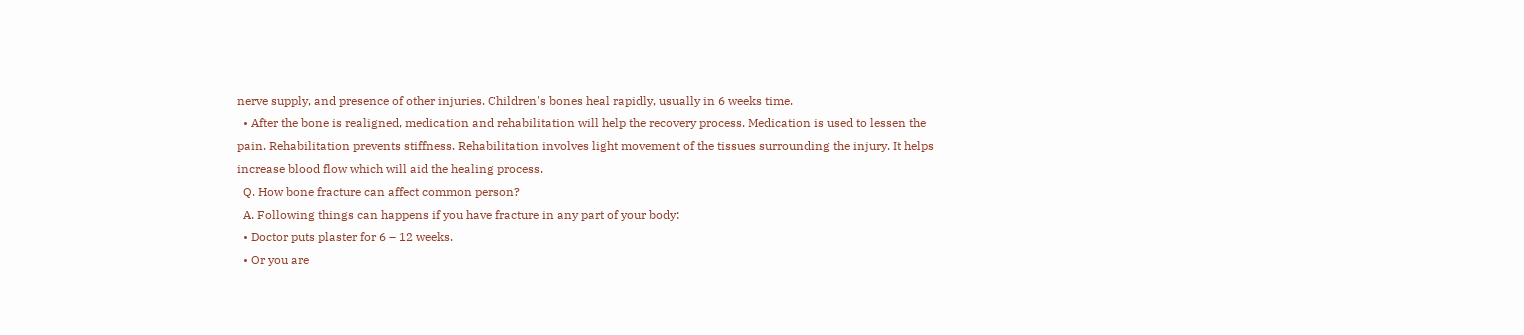nerve supply, and presence of other injuries. Children's bones heal rapidly, usually in 6 weeks time.
  • After the bone is realigned, medication and rehabilitation will help the recovery process. Medication is used to lessen the pain. Rehabilitation prevents stiffness. Rehabilitation involves light movement of the tissues surrounding the injury. It helps increase blood flow which will aid the healing process.
  Q. How bone fracture can affect common person?
  A. Following things can happens if you have fracture in any part of your body:
  • Doctor puts plaster for 6 – 12 weeks.
  • Or you are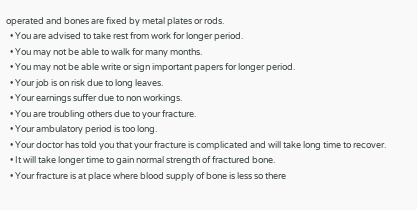operated and bones are fixed by metal plates or rods.
  • You are advised to take rest from work for longer period.
  • You may not be able to walk for many months.
  • You may not be able write or sign important papers for longer period.
  • Your job is on risk due to long leaves.
  • Your earnings suffer due to non workings.
  • You are troubling others due to your fracture.
  • Your ambulatory period is too long.
  • Your doctor has told you that your fracture is complicated and will take long time to recover.
  • It will take longer time to gain normal strength of fractured bone.
  • Your fracture is at place where blood supply of bone is less so there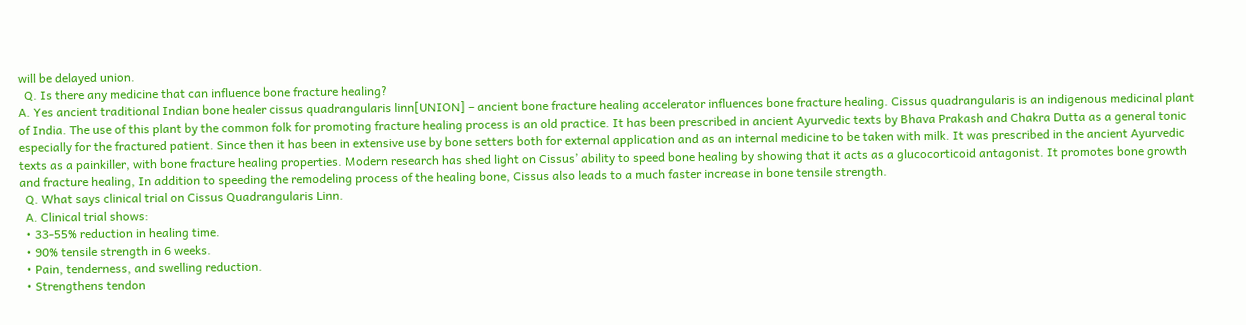will be delayed union.
  Q. Is there any medicine that can influence bone fracture healing?
A. Yes ancient traditional Indian bone healer cissus quadrangularis linn[UNION] – ancient bone fracture healing accelerator influences bone fracture healing. Cissus quadrangularis is an indigenous medicinal plant of India. The use of this plant by the common folk for promoting fracture healing process is an old practice. It has been prescribed in ancient Ayurvedic texts by Bhava Prakash and Chakra Dutta as a general tonic especially for the fractured patient. Since then it has been in extensive use by bone setters both for external application and as an internal medicine to be taken with milk. It was prescribed in the ancient Ayurvedic texts as a painkiller, with bone fracture healing properties. Modern research has shed light on Cissus’ ability to speed bone healing by showing that it acts as a glucocorticoid antagonist. It promotes bone growth and fracture healing, In addition to speeding the remodeling process of the healing bone, Cissus also leads to a much faster increase in bone tensile strength.
  Q. What says clinical trial on Cissus Quadrangularis Linn.
  A. Clinical trial shows:
  • 33-55% reduction in healing time.
  • 90% tensile strength in 6 weeks.
  • Pain, tenderness, and swelling reduction.
  • Strengthens tendon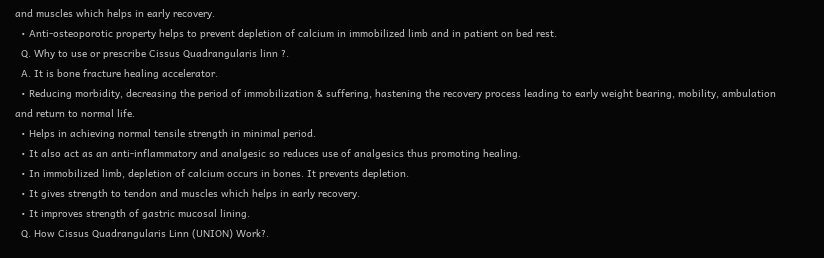and muscles which helps in early recovery.
  • Anti-osteoporotic property helps to prevent depletion of calcium in immobilized limb and in patient on bed rest.
  Q. Why to use or prescribe Cissus Quadrangularis linn ?.
  A. It is bone fracture healing accelerator.
  • Reducing morbidity, decreasing the period of immobilization & suffering, hastening the recovery process leading to early weight bearing, mobility, ambulation and return to normal life.
  • Helps in achieving normal tensile strength in minimal period.
  • It also act as an anti-inflammatory and analgesic so reduces use of analgesics thus promoting healing.
  • In immobilized limb, depletion of calcium occurs in bones. It prevents depletion.
  • It gives strength to tendon and muscles which helps in early recovery.
  • It improves strength of gastric mucosal lining.
  Q. How Cissus Quadrangularis Linn (UNION) Work?.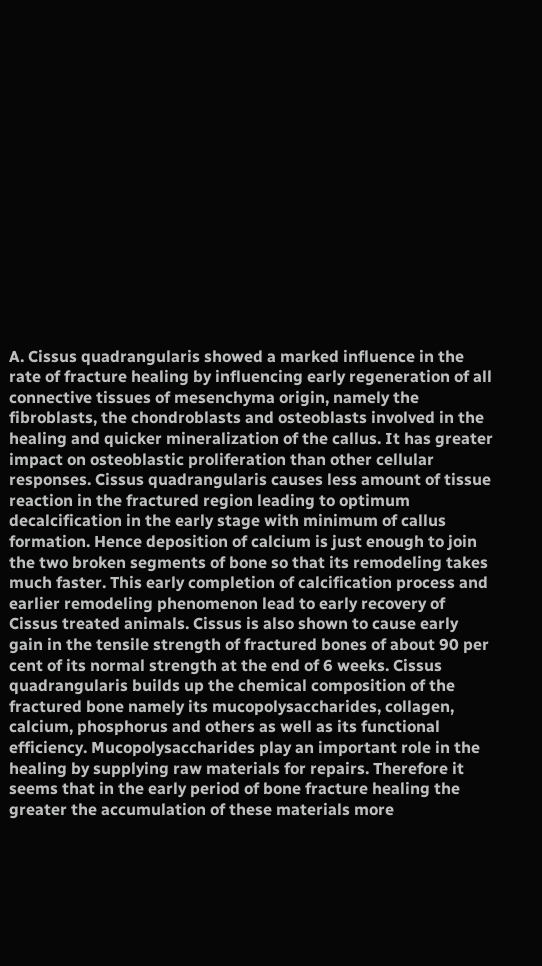A. Cissus quadrangularis showed a marked influence in the rate of fracture healing by influencing early regeneration of all connective tissues of mesenchyma origin, namely the fibroblasts, the chondroblasts and osteoblasts involved in the healing and quicker mineralization of the callus. It has greater impact on osteoblastic proliferation than other cellular responses. Cissus quadrangularis causes less amount of tissue reaction in the fractured region leading to optimum decalcification in the early stage with minimum of callus formation. Hence deposition of calcium is just enough to join the two broken segments of bone so that its remodeling takes much faster. This early completion of calcification process and earlier remodeling phenomenon lead to early recovery of Cissus treated animals. Cissus is also shown to cause early gain in the tensile strength of fractured bones of about 90 per cent of its normal strength at the end of 6 weeks. Cissus quadrangularis builds up the chemical composition of the fractured bone namely its mucopolysaccharides, collagen, calcium, phosphorus and others as well as its functional efficiency. Mucopolysaccharides play an important role in the healing by supplying raw materials for repairs. Therefore it seems that in the early period of bone fracture healing the greater the accumulation of these materials more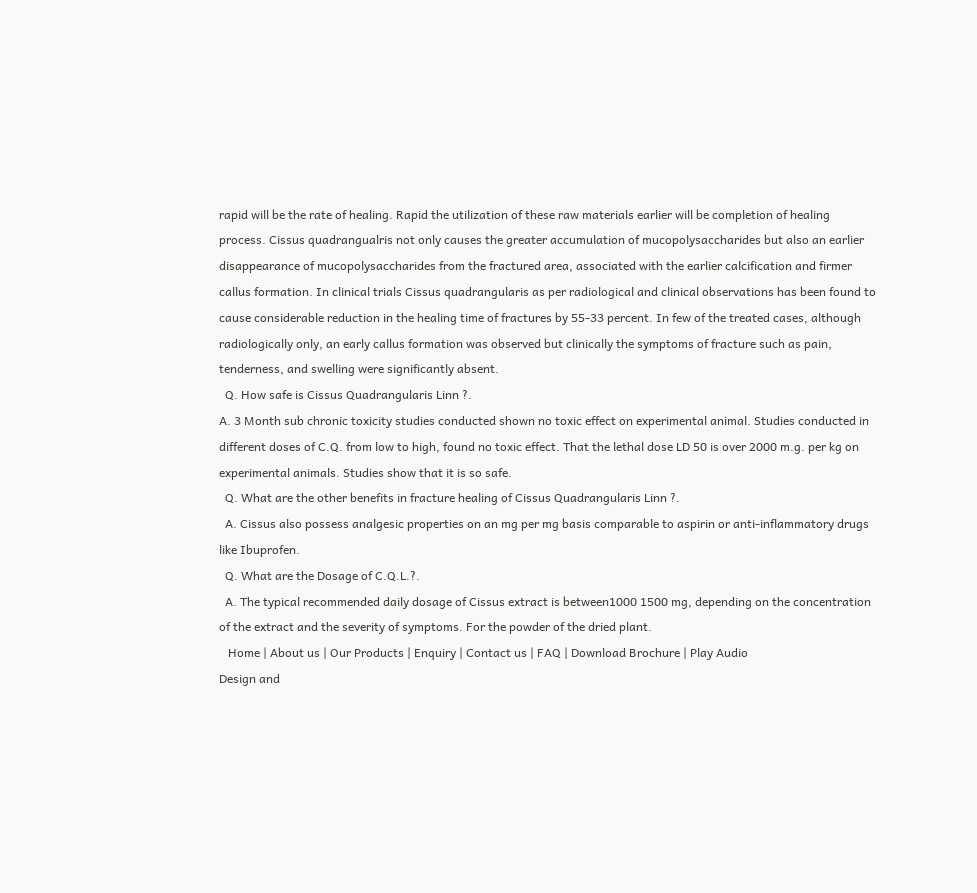rapid will be the rate of healing. Rapid the utilization of these raw materials earlier will be completion of healing process. Cissus quadrangualris not only causes the greater accumulation of mucopolysaccharides but also an earlier disappearance of mucopolysaccharides from the fractured area, associated with the earlier calcification and firmer callus formation. In clinical trials Cissus quadrangularis as per radiological and clinical observations has been found to cause considerable reduction in the healing time of fractures by 55-33 percent. In few of the treated cases, although radiologically only, an early callus formation was observed but clinically the symptoms of fracture such as pain, tenderness, and swelling were significantly absent.
  Q. How safe is Cissus Quadrangularis Linn ?.
A. 3 Month sub chronic toxicity studies conducted shown no toxic effect on experimental animal. Studies conducted in different doses of C.Q. from low to high, found no toxic effect. That the lethal dose LD 50 is over 2000 m.g. per kg on experimental animals. Studies show that it is so safe.
  Q. What are the other benefits in fracture healing of Cissus Quadrangularis Linn ?.
  A. Cissus also possess analgesic properties on an mg per mg basis comparable to aspirin or anti-inflammatory drugs like Ibuprofen.
  Q. What are the Dosage of C.Q.L.?.
  A. The typical recommended daily dosage of Cissus extract is between1000 1500 mg, depending on the concentration of the extract and the severity of symptoms. For the powder of the dried plant.
   Home | About us | Our Products | Enquiry | Contact us | FAQ | Download Brochure | Play Audio
Design and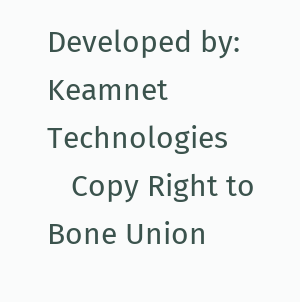Developed by: Keamnet Technologies
   Copy Right to Bone Union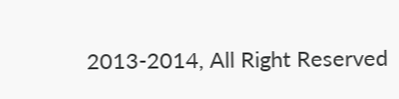2013-2014, All Right Reserved